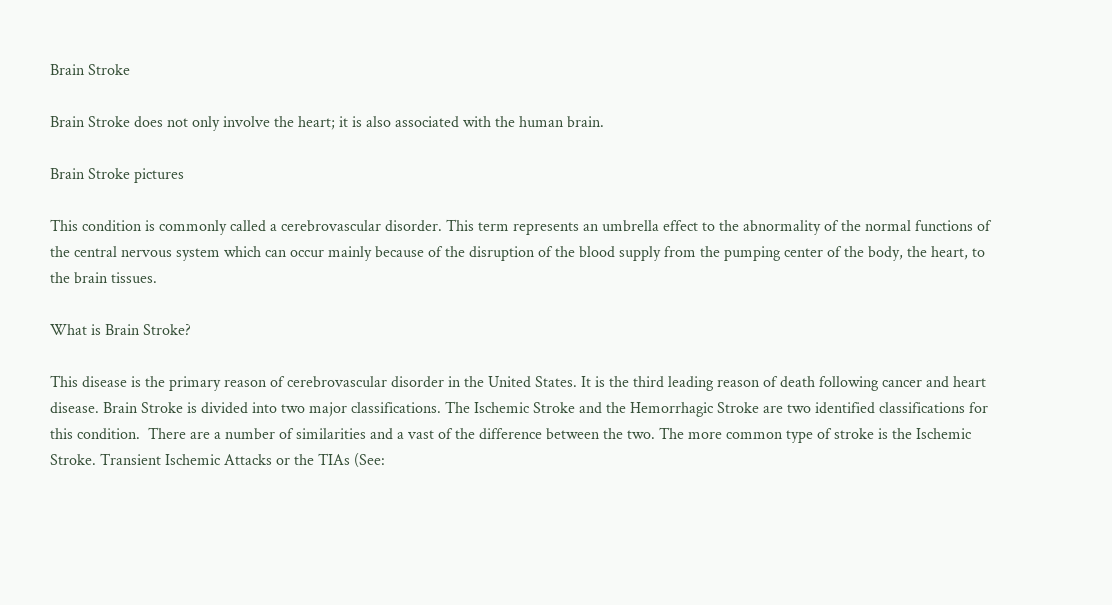Brain Stroke

Brain Stroke does not only involve the heart; it is also associated with the human brain.

Brain Stroke pictures

This condition is commonly called a cerebrovascular disorder. This term represents an umbrella effect to the abnormality of the normal functions of the central nervous system which can occur mainly because of the disruption of the blood supply from the pumping center of the body, the heart, to the brain tissues.

What is Brain Stroke?

This disease is the primary reason of cerebrovascular disorder in the United States. It is the third leading reason of death following cancer and heart disease. Brain Stroke is divided into two major classifications. The Ischemic Stroke and the Hemorrhagic Stroke are two identified classifications for this condition.  There are a number of similarities and a vast of the difference between the two. The more common type of stroke is the Ischemic Stroke. Transient Ischemic Attacks or the TIAs (See: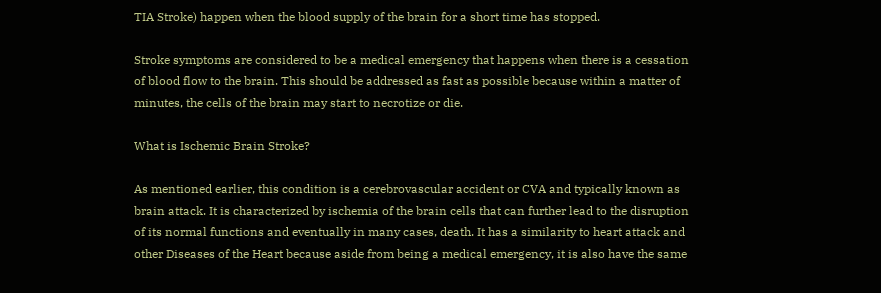TIA Stroke) happen when the blood supply of the brain for a short time has stopped.

Stroke symptoms are considered to be a medical emergency that happens when there is a cessation of blood flow to the brain. This should be addressed as fast as possible because within a matter of minutes, the cells of the brain may start to necrotize or die.

What is Ischemic Brain Stroke?

As mentioned earlier, this condition is a cerebrovascular accident or CVA and typically known as brain attack. It is characterized by ischemia of the brain cells that can further lead to the disruption of its normal functions and eventually in many cases, death. It has a similarity to heart attack and other Diseases of the Heart because aside from being a medical emergency, it is also have the same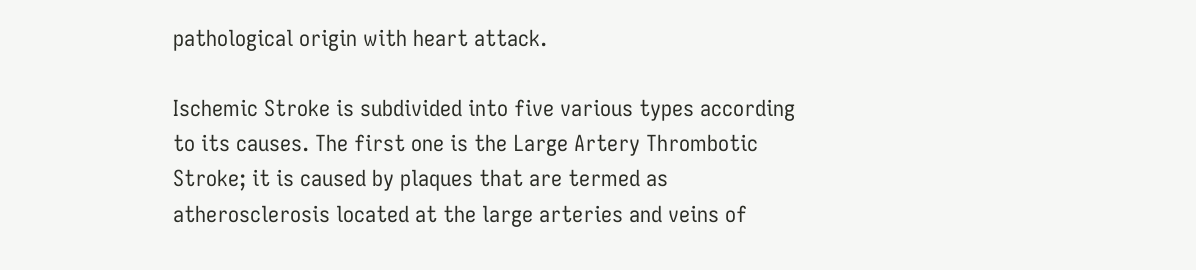pathological origin with heart attack.

Ischemic Stroke is subdivided into five various types according to its causes. The first one is the Large Artery Thrombotic Stroke; it is caused by plaques that are termed as atherosclerosis located at the large arteries and veins of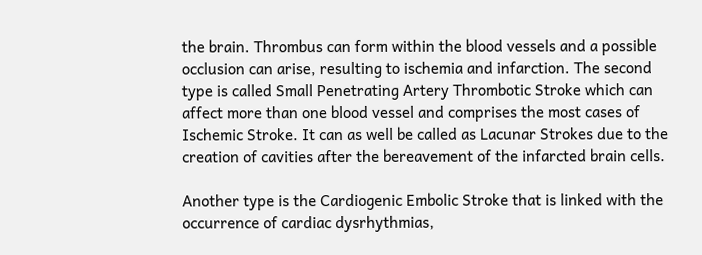the brain. Thrombus can form within the blood vessels and a possible occlusion can arise, resulting to ischemia and infarction. The second type is called Small Penetrating Artery Thrombotic Stroke which can affect more than one blood vessel and comprises the most cases of Ischemic Stroke. It can as well be called as Lacunar Strokes due to the creation of cavities after the bereavement of the infarcted brain cells.

Another type is the Cardiogenic Embolic Stroke that is linked with the occurrence of cardiac dysrhythmias,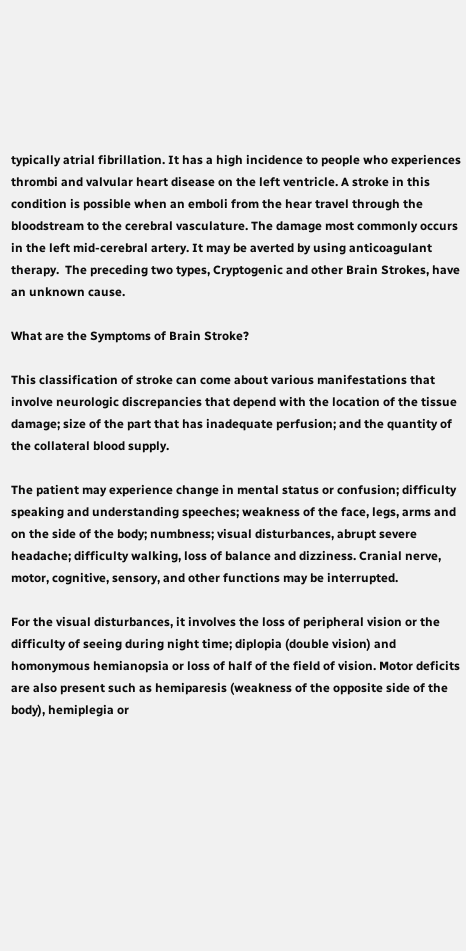typically atrial fibrillation. It has a high incidence to people who experiences thrombi and valvular heart disease on the left ventricle. A stroke in this condition is possible when an emboli from the hear travel through the bloodstream to the cerebral vasculature. The damage most commonly occurs in the left mid-cerebral artery. It may be averted by using anticoagulant therapy.  The preceding two types, Cryptogenic and other Brain Strokes, have an unknown cause.

What are the Symptoms of Brain Stroke?

This classification of stroke can come about various manifestations that involve neurologic discrepancies that depend with the location of the tissue damage; size of the part that has inadequate perfusion; and the quantity of the collateral blood supply.

The patient may experience change in mental status or confusion; difficulty speaking and understanding speeches; weakness of the face, legs, arms and on the side of the body; numbness; visual disturbances, abrupt severe headache; difficulty walking, loss of balance and dizziness. Cranial nerve, motor, cognitive, sensory, and other functions may be interrupted.

For the visual disturbances, it involves the loss of peripheral vision or the difficulty of seeing during night time; diplopia (double vision) and homonymous hemianopsia or loss of half of the field of vision. Motor deficits are also present such as hemiparesis (weakness of the opposite side of the body), hemiplegia or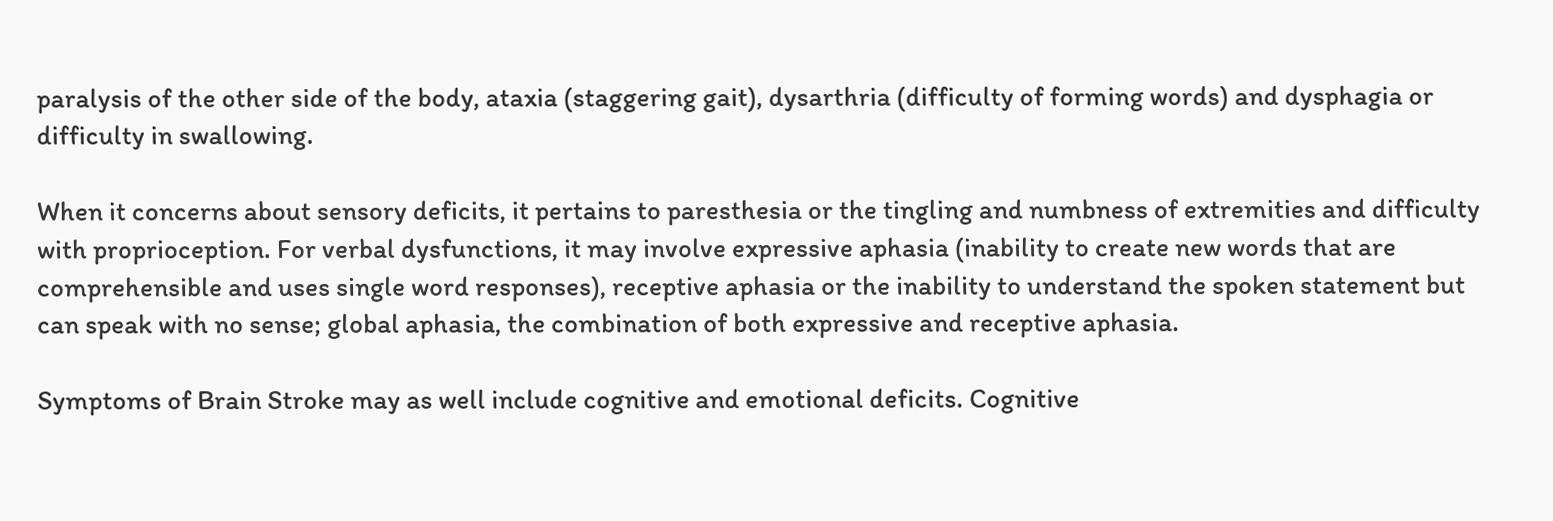paralysis of the other side of the body, ataxia (staggering gait), dysarthria (difficulty of forming words) and dysphagia or difficulty in swallowing.

When it concerns about sensory deficits, it pertains to paresthesia or the tingling and numbness of extremities and difficulty with proprioception. For verbal dysfunctions, it may involve expressive aphasia (inability to create new words that are comprehensible and uses single word responses), receptive aphasia or the inability to understand the spoken statement but can speak with no sense; global aphasia, the combination of both expressive and receptive aphasia.

Symptoms of Brain Stroke may as well include cognitive and emotional deficits. Cognitive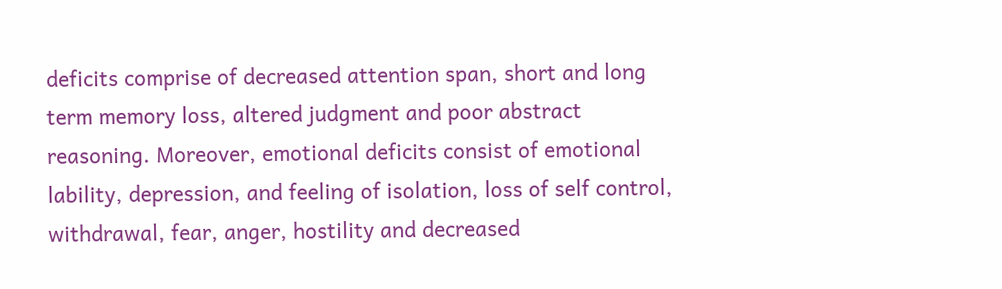deficits comprise of decreased attention span, short and long term memory loss, altered judgment and poor abstract reasoning. Moreover, emotional deficits consist of emotional lability, depression, and feeling of isolation, loss of self control, withdrawal, fear, anger, hostility and decreased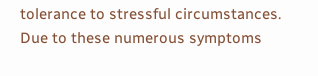tolerance to stressful circumstances. Due to these numerous symptoms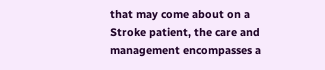that may come about on a Stroke patient, the care and management encompasses a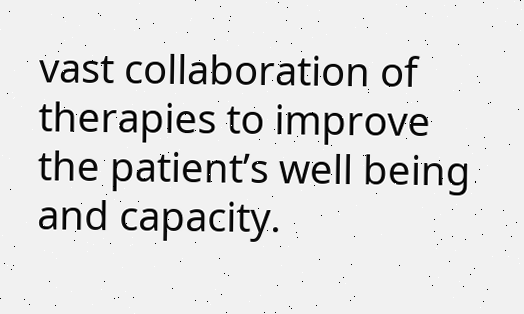vast collaboration of therapies to improve the patient’s well being and capacity.